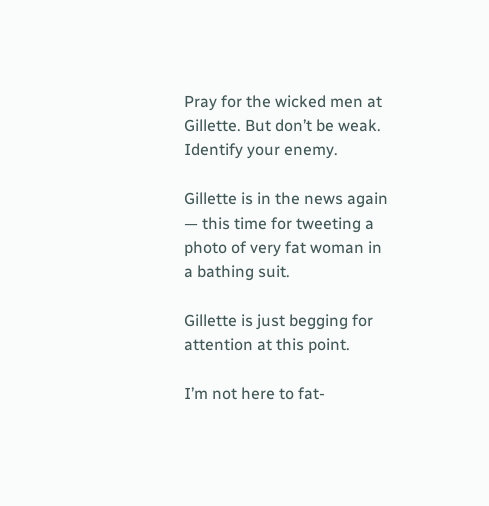Pray for the wicked men at Gillette. But don’t be weak. Identify your enemy.

Gillette is in the news again — this time for tweeting a photo of very fat woman in a bathing suit.

Gillette is just begging for attention at this point.

I’m not here to fat-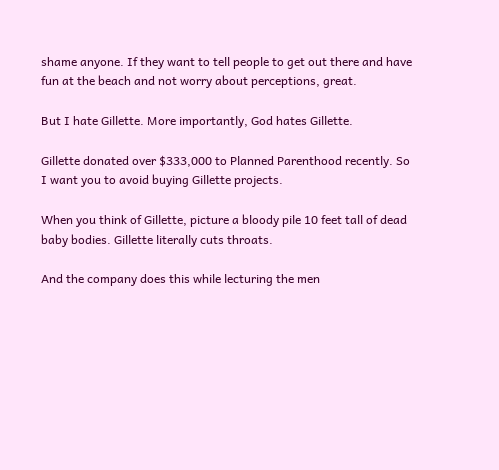shame anyone. If they want to tell people to get out there and have fun at the beach and not worry about perceptions, great.

But I hate Gillette. More importantly, God hates Gillette.

Gillette donated over $333,000 to Planned Parenthood recently. So I want you to avoid buying Gillette projects.

When you think of Gillette, picture a bloody pile 10 feet tall of dead baby bodies. Gillette literally cuts throats.

And the company does this while lecturing the men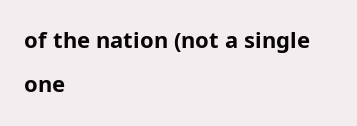of the nation (not a single one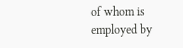of whom is employed by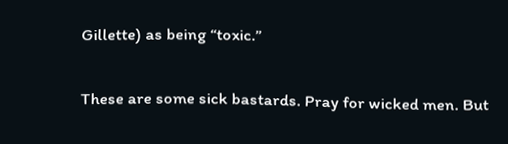Gillette) as being “toxic.”

These are some sick bastards. Pray for wicked men. But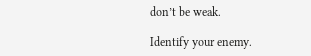don’t be weak.

Identify your enemy.